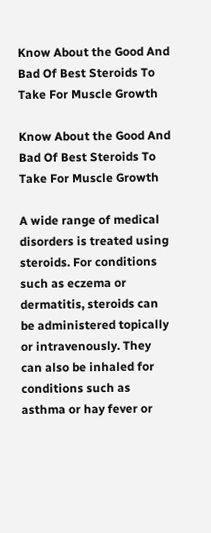Know About the Good And Bad Of Best Steroids To Take For Muscle Growth

Know About the Good And Bad Of Best Steroids To Take For Muscle Growth

A wide range of medical disorders is treated using steroids. For conditions such as eczema or dermatitis, steroids can be administered topically or intravenously. They can also be inhaled for conditions such as asthma or hay fever or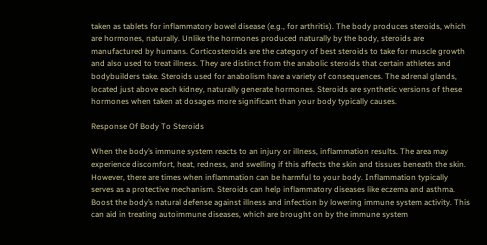taken as tablets for inflammatory bowel disease (e.g., for arthritis). The body produces steroids, which are hormones, naturally. Unlike the hormones produced naturally by the body, steroids are manufactured by humans. Corticosteroids are the category of best steroids to take for muscle growth and also used to treat illness. They are distinct from the anabolic steroids that certain athletes and bodybuilders take. Steroids used for anabolism have a variety of consequences. The adrenal glands, located just above each kidney, naturally generate hormones. Steroids are synthetic versions of these hormones when taken at dosages more significant than your body typically causes.

Response Of Body To Steroids

When the body’s immune system reacts to an injury or illness, inflammation results. The area may experience discomfort, heat, redness, and swelling if this affects the skin and tissues beneath the skin. However, there are times when inflammation can be harmful to your body. Inflammation typically serves as a protective mechanism. Steroids can help inflammatory diseases like eczema and asthma. Boost the body’s natural defense against illness and infection by lowering immune system activity. This can aid in treating autoimmune diseases, which are brought on by the immune system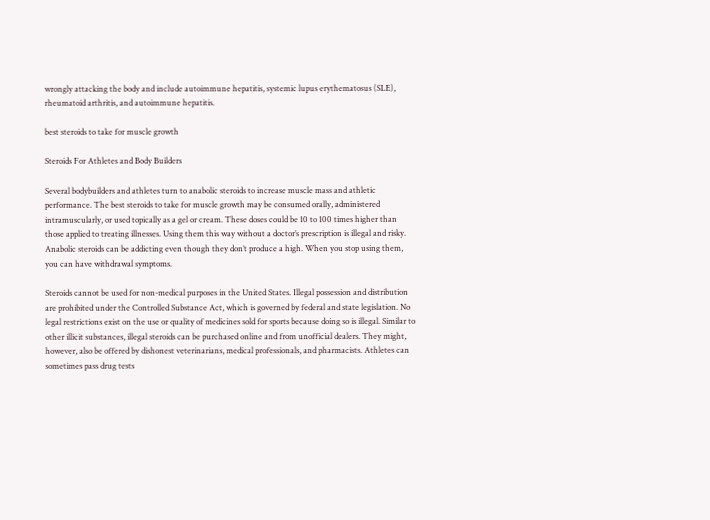wrongly attacking the body and include autoimmune hepatitis, systemic lupus erythematosus (SLE), rheumatoid arthritis, and autoimmune hepatitis.

best steroids to take for muscle growth

Steroids For Athletes and Body Builders

Several bodybuilders and athletes turn to anabolic steroids to increase muscle mass and athletic performance. The best steroids to take for muscle growth may be consumed orally, administered intramuscularly, or used topically as a gel or cream. These doses could be 10 to 100 times higher than those applied to treating illnesses. Using them this way without a doctor’s prescription is illegal and risky. Anabolic steroids can be addicting even though they don’t produce a high. When you stop using them, you can have withdrawal symptoms.

Steroids cannot be used for non-medical purposes in the United States. Illegal possession and distribution are prohibited under the Controlled Substance Act, which is governed by federal and state legislation. No legal restrictions exist on the use or quality of medicines sold for sports because doing so is illegal. Similar to other illicit substances, illegal steroids can be purchased online and from unofficial dealers. They might, however, also be offered by dishonest veterinarians, medical professionals, and pharmacists. Athletes can sometimes pass drug tests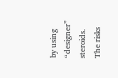by using “designer” steroids. The risks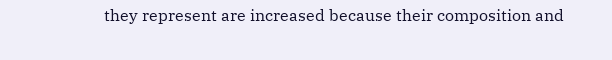they represent are increased because their composition and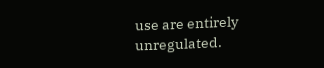use are entirely unregulated.